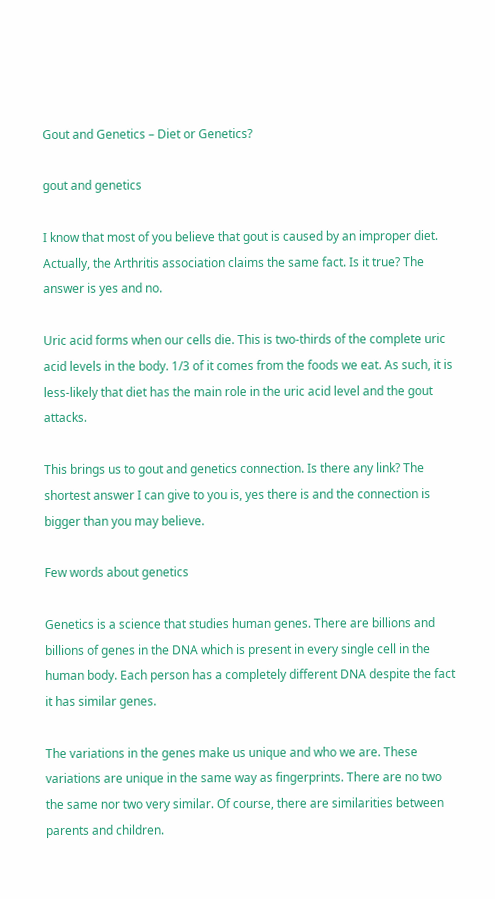Gout and Genetics – Diet or Genetics?

gout and genetics

I know that most of you believe that gout is caused by an improper diet. Actually, the Arthritis association claims the same fact. Is it true? The answer is yes and no.

Uric acid forms when our cells die. This is two-thirds of the complete uric acid levels in the body. 1/3 of it comes from the foods we eat. As such, it is less-likely that diet has the main role in the uric acid level and the gout attacks.

This brings us to gout and genetics connection. Is there any link? The shortest answer I can give to you is, yes there is and the connection is bigger than you may believe.

Few words about genetics

Genetics is a science that studies human genes. There are billions and billions of genes in the DNA which is present in every single cell in the human body. Each person has a completely different DNA despite the fact it has similar genes.

The variations in the genes make us unique and who we are. These variations are unique in the same way as fingerprints. There are no two the same nor two very similar. Of course, there are similarities between parents and children.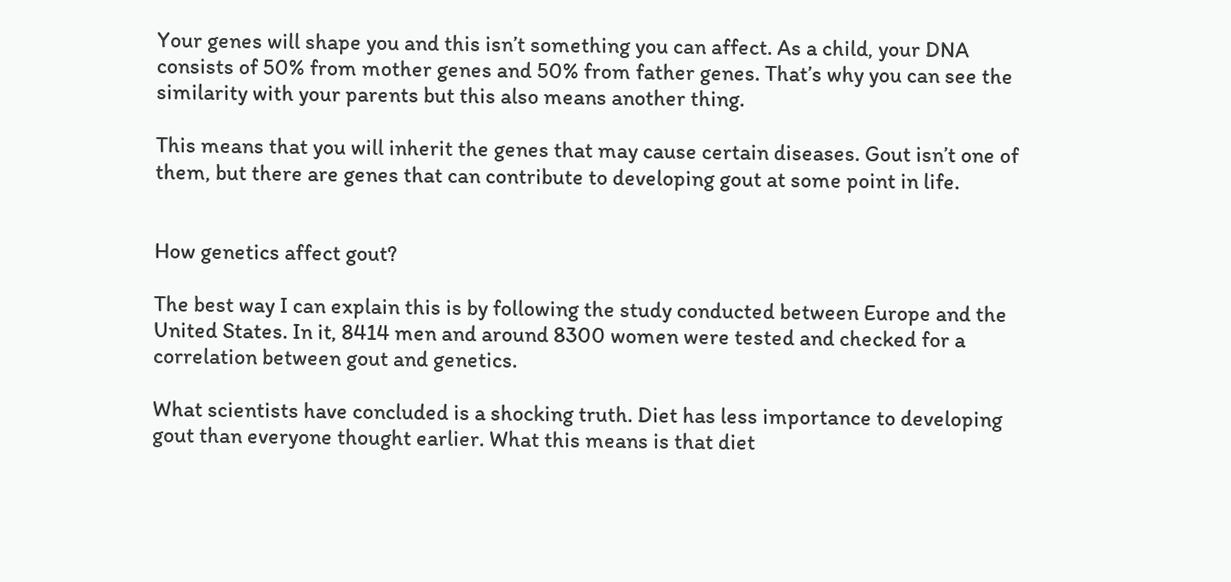Your genes will shape you and this isn’t something you can affect. As a child, your DNA consists of 50% from mother genes and 50% from father genes. That’s why you can see the similarity with your parents but this also means another thing.

This means that you will inherit the genes that may cause certain diseases. Gout isn’t one of them, but there are genes that can contribute to developing gout at some point in life.


How genetics affect gout?

The best way I can explain this is by following the study conducted between Europe and the United States. In it, 8414 men and around 8300 women were tested and checked for a correlation between gout and genetics.

What scientists have concluded is a shocking truth. Diet has less importance to developing gout than everyone thought earlier. What this means is that diet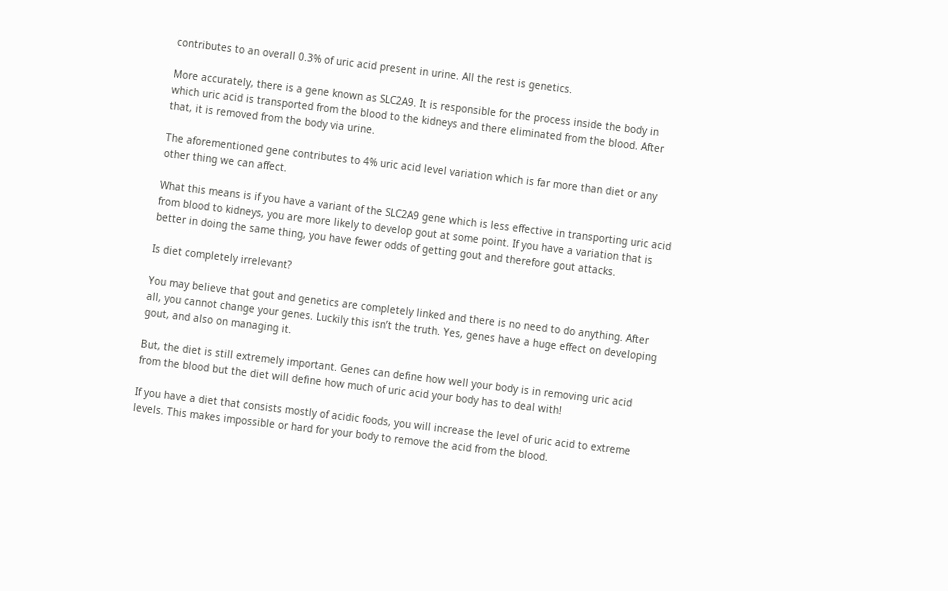contributes to an overall 0.3% of uric acid present in urine. All the rest is genetics.

More accurately, there is a gene known as SLC2A9. It is responsible for the process inside the body in which uric acid is transported from the blood to the kidneys and there eliminated from the blood. After that, it is removed from the body via urine.

The aforementioned gene contributes to 4% uric acid level variation which is far more than diet or any other thing we can affect.

What this means is if you have a variant of the SLC2A9 gene which is less effective in transporting uric acid from blood to kidneys, you are more likely to develop gout at some point. If you have a variation that is better in doing the same thing, you have fewer odds of getting gout and therefore gout attacks.

Is diet completely irrelevant?

You may believe that gout and genetics are completely linked and there is no need to do anything. After all, you cannot change your genes. Luckily this isn’t the truth. Yes, genes have a huge effect on developing gout, and also on managing it.

But, the diet is still extremely important. Genes can define how well your body is in removing uric acid from the blood but the diet will define how much of uric acid your body has to deal with!

If you have a diet that consists mostly of acidic foods, you will increase the level of uric acid to extreme levels. This makes impossible or hard for your body to remove the acid from the blood.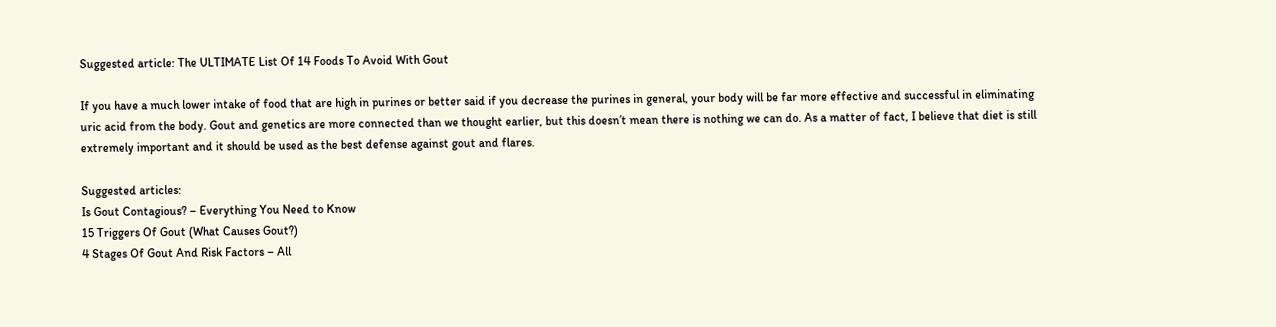Suggested article: The ULTIMATE List Of 14 Foods To Avoid With Gout

If you have a much lower intake of food that are high in purines or better said if you decrease the purines in general, your body will be far more effective and successful in eliminating uric acid from the body. Gout and genetics are more connected than we thought earlier, but this doesn’t mean there is nothing we can do. As a matter of fact, I believe that diet is still extremely important and it should be used as the best defense against gout and flares.

Suggested articles:
Is Gout Contagious? – Everything You Need to Know
15 Triggers Of Gout (What Causes Gout?)
4 Stages Of Gout And Risk Factors – All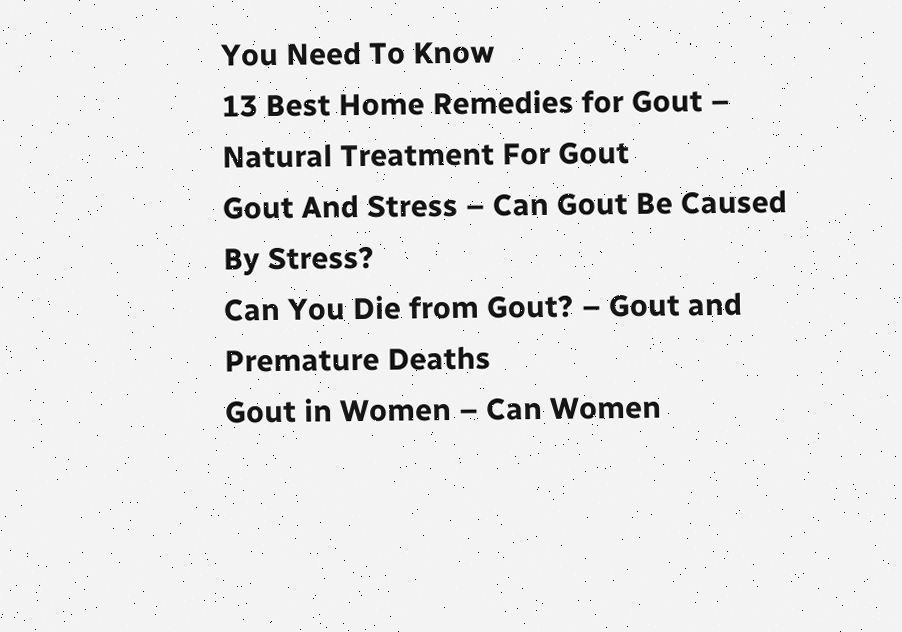You Need To Know
13 Best Home Remedies for Gout – Natural Treatment For Gout
Gout And Stress – Can Gout Be Caused By Stress?
Can You Die from Gout? – Gout and Premature Deaths
Gout in Women – Can Women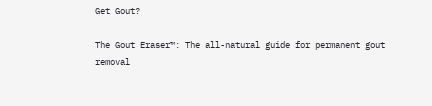Get Gout?

The Gout Eraser™: The all-natural guide for permanent gout removal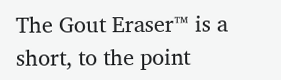The Gout Eraser™ is a short, to the point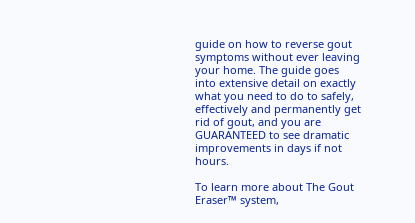guide on how to reverse gout symptoms without ever leaving your home. The guide goes into extensive detail on exactly what you need to do to safely, effectively and permanently get rid of gout, and you are GUARANTEED to see dramatic improvements in days if not hours.

To learn more about The Gout Eraser™ system,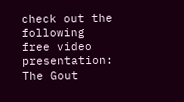check out the following free video presentation: The Gout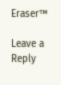Eraser™

Leave a Reply